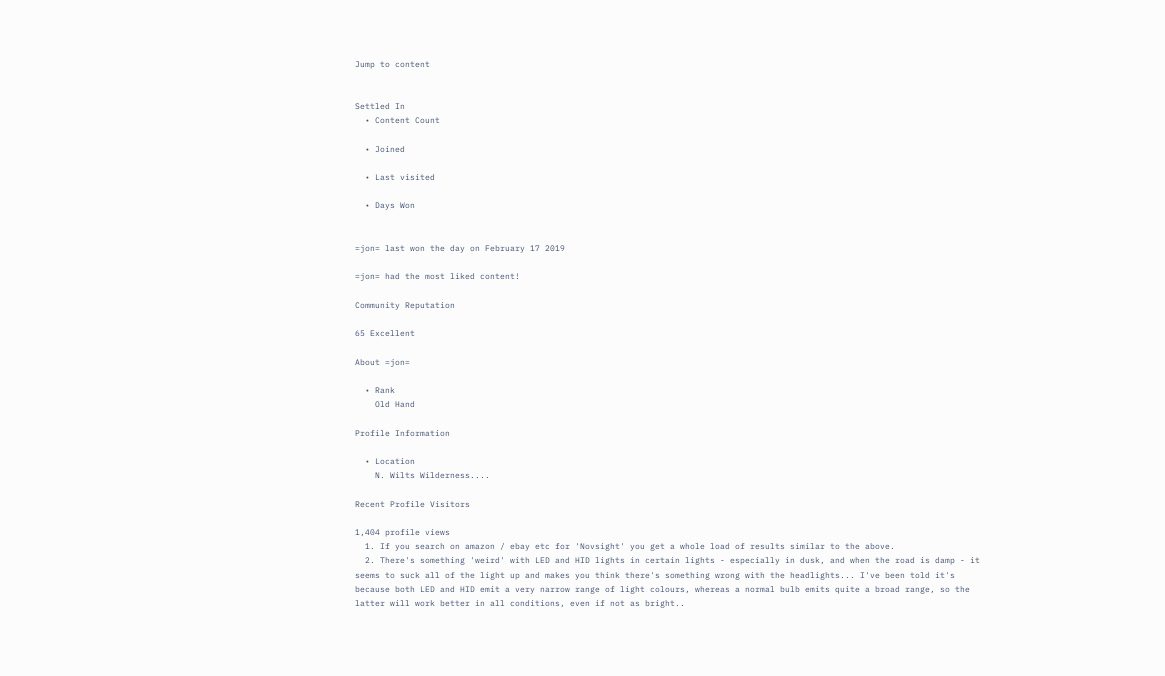Jump to content


Settled In
  • Content Count

  • Joined

  • Last visited

  • Days Won


=jon= last won the day on February 17 2019

=jon= had the most liked content!

Community Reputation

65 Excellent

About =jon=

  • Rank
    Old Hand

Profile Information

  • Location
    N. Wilts Wilderness....

Recent Profile Visitors

1,404 profile views
  1. If you search on amazon / ebay etc for 'Novsight' you get a whole load of results similar to the above.
  2. There's something 'weird' with LED and HID lights in certain lights - especially in dusk, and when the road is damp - it seems to suck all of the light up and makes you think there's something wrong with the headlights... I've been told it's because both LED and HID emit a very narrow range of light colours, whereas a normal bulb emits quite a broad range, so the latter will work better in all conditions, even if not as bright..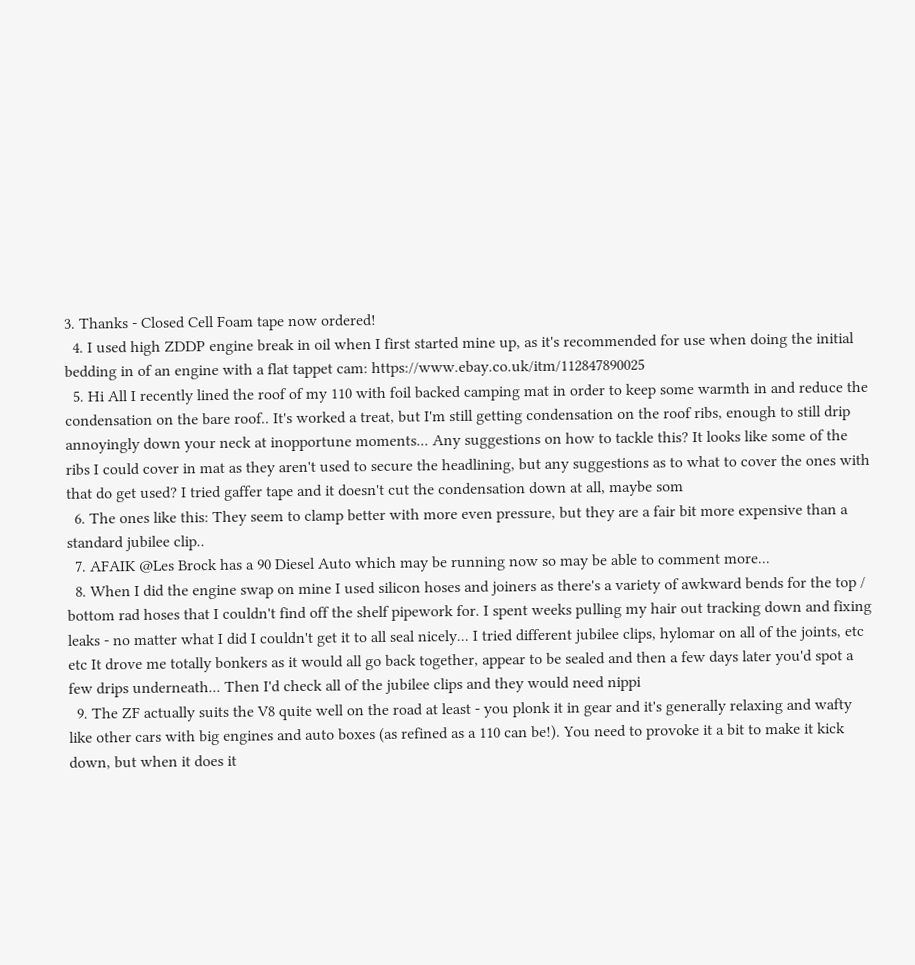3. Thanks - Closed Cell Foam tape now ordered!
  4. I used high ZDDP engine break in oil when I first started mine up, as it's recommended for use when doing the initial bedding in of an engine with a flat tappet cam: https://www.ebay.co.uk/itm/112847890025
  5. Hi All I recently lined the roof of my 110 with foil backed camping mat in order to keep some warmth in and reduce the condensation on the bare roof.. It's worked a treat, but I'm still getting condensation on the roof ribs, enough to still drip annoyingly down your neck at inopportune moments... Any suggestions on how to tackle this? It looks like some of the ribs I could cover in mat as they aren't used to secure the headlining, but any suggestions as to what to cover the ones with that do get used? I tried gaffer tape and it doesn't cut the condensation down at all, maybe som
  6. The ones like this: They seem to clamp better with more even pressure, but they are a fair bit more expensive than a standard jubilee clip..
  7. AFAIK @Les Brock has a 90 Diesel Auto which may be running now so may be able to comment more...
  8. When I did the engine swap on mine I used silicon hoses and joiners as there's a variety of awkward bends for the top / bottom rad hoses that I couldn't find off the shelf pipework for. I spent weeks pulling my hair out tracking down and fixing leaks - no matter what I did I couldn't get it to all seal nicely... I tried different jubilee clips, hylomar on all of the joints, etc etc It drove me totally bonkers as it would all go back together, appear to be sealed and then a few days later you'd spot a few drips underneath... Then I'd check all of the jubilee clips and they would need nippi
  9. The ZF actually suits the V8 quite well on the road at least - you plonk it in gear and it's generally relaxing and wafty like other cars with big engines and auto boxes (as refined as a 110 can be!). You need to provoke it a bit to make it kick down, but when it does it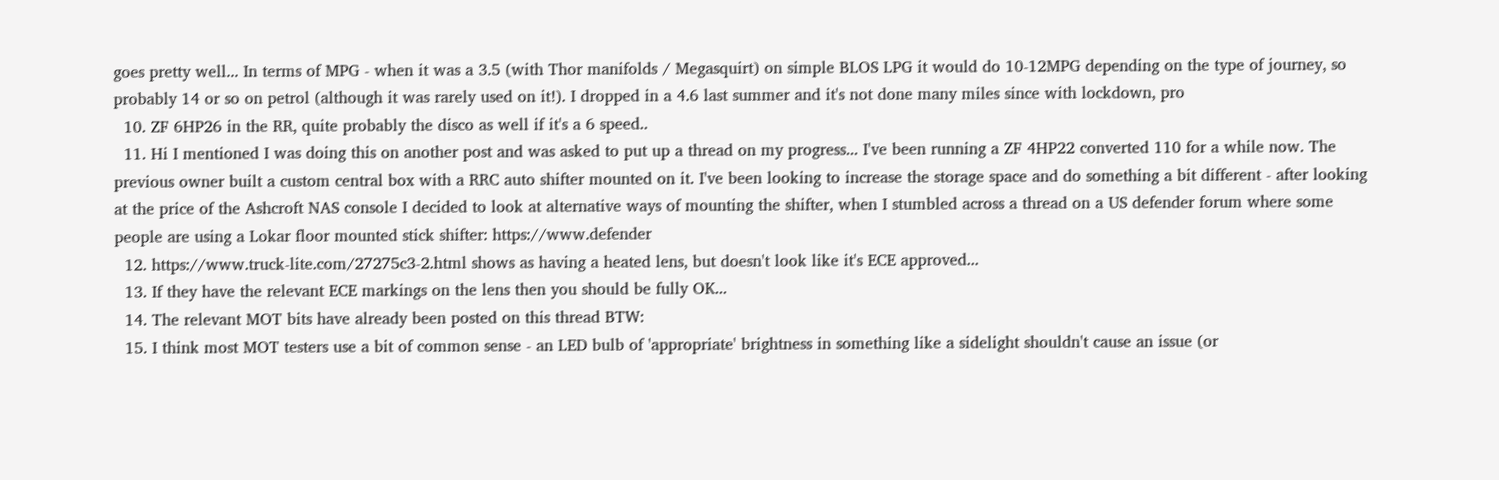goes pretty well... In terms of MPG - when it was a 3.5 (with Thor manifolds / Megasquirt) on simple BLOS LPG it would do 10-12MPG depending on the type of journey, so probably 14 or so on petrol (although it was rarely used on it!). I dropped in a 4.6 last summer and it's not done many miles since with lockdown, pro
  10. ZF 6HP26 in the RR, quite probably the disco as well if it's a 6 speed..
  11. Hi I mentioned I was doing this on another post and was asked to put up a thread on my progress... I've been running a ZF 4HP22 converted 110 for a while now. The previous owner built a custom central box with a RRC auto shifter mounted on it. I've been looking to increase the storage space and do something a bit different - after looking at the price of the Ashcroft NAS console I decided to look at alternative ways of mounting the shifter, when I stumbled across a thread on a US defender forum where some people are using a Lokar floor mounted stick shifter: https://www.defender
  12. https://www.truck-lite.com/27275c3-2.html shows as having a heated lens, but doesn't look like it's ECE approved...
  13. If they have the relevant ECE markings on the lens then you should be fully OK...
  14. The relevant MOT bits have already been posted on this thread BTW:
  15. I think most MOT testers use a bit of common sense - an LED bulb of 'appropriate' brightness in something like a sidelight shouldn't cause an issue (or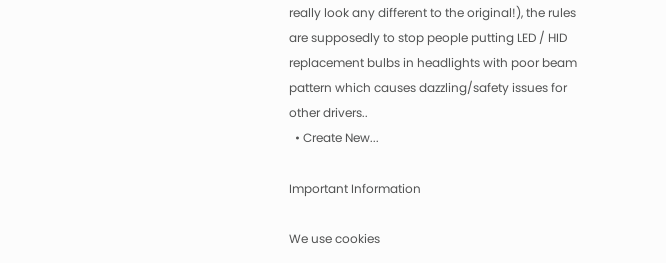really look any different to the original!), the rules are supposedly to stop people putting LED / HID replacement bulbs in headlights with poor beam pattern which causes dazzling/safety issues for other drivers..
  • Create New...

Important Information

We use cookies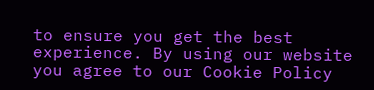to ensure you get the best experience. By using our website you agree to our Cookie Policy